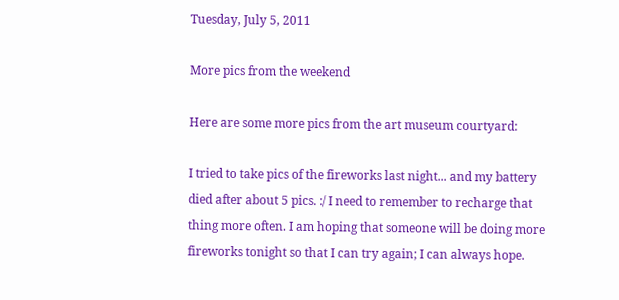Tuesday, July 5, 2011

More pics from the weekend

Here are some more pics from the art museum courtyard:

I tried to take pics of the fireworks last night... and my battery died after about 5 pics. :/ I need to remember to recharge that thing more often. I am hoping that someone will be doing more fireworks tonight so that I can try again; I can always hope.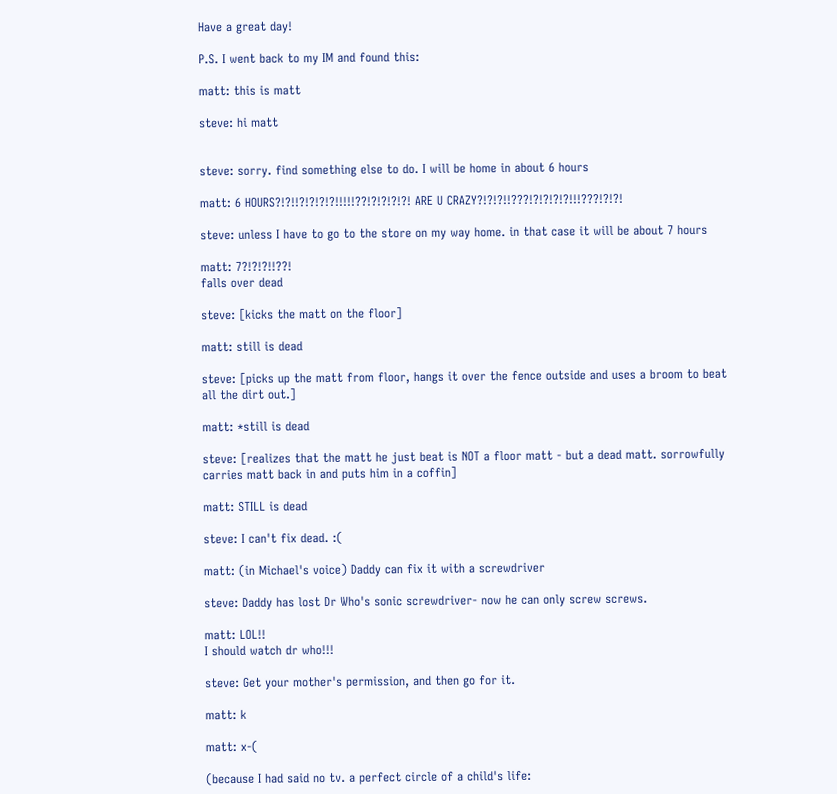Have a great day!

P.S. I went back to my IM and found this:

matt: this is matt

steve: hi matt


steve: sorry. find something else to do. I will be home in about 6 hours

matt: 6 HOURS?!?!!?!?!?!?!!!!!??!?!?!?!?! ARE U CRAZY?!?!?!!???!?!?!?!?!!!???!?!?!

steve: unless I have to go to the store on my way home. in that case it will be about 7 hours

matt: 7?!?!?!!??!
falls over dead

steve: [kicks the matt on the floor]

matt: still is dead

steve: [picks up the matt from floor, hangs it over the fence outside and uses a broom to beat all the dirt out.]

matt: *still is dead

steve: [realizes that the matt he just beat is NOT a floor matt - but a dead matt. sorrowfully carries matt back in and puts him in a coffin]

matt: STILL is dead

steve: I can't fix dead. :(

matt: (in Michael's voice) Daddy can fix it with a screwdriver

steve: Daddy has lost Dr Who's sonic screwdriver- now he can only screw screws.

matt: LOL!!
I should watch dr who!!!

steve: Get your mother's permission, and then go for it.

matt: k

matt: x-(

(because I had said no tv. a perfect circle of a child's life: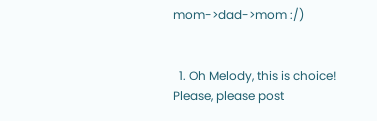mom->dad->mom :/)


  1. Oh Melody, this is choice! Please, please post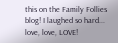this on the Family Follies blog! I laughed so hard... love, love, LOVE!